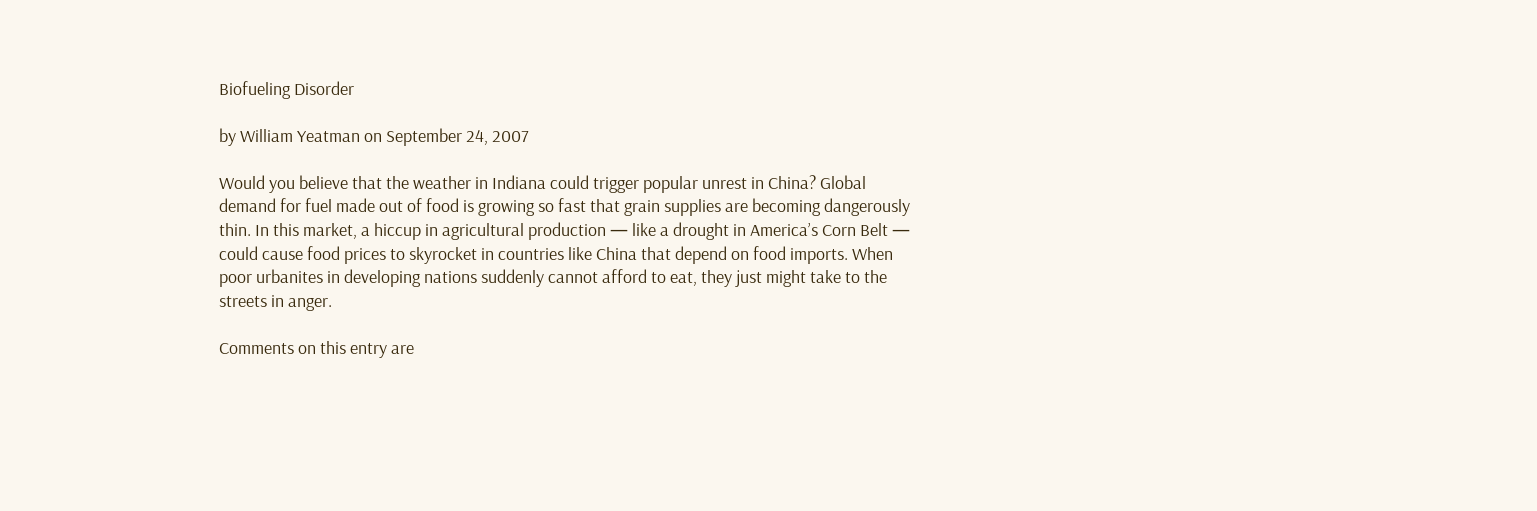Biofueling Disorder

by William Yeatman on September 24, 2007

Would you believe that the weather in Indiana could trigger popular unrest in China? Global demand for fuel made out of food is growing so fast that grain supplies are becoming dangerously thin. In this market, a hiccup in agricultural production — like a drought in America’s Corn Belt — could cause food prices to skyrocket in countries like China that depend on food imports. When poor urbanites in developing nations suddenly cannot afford to eat, they just might take to the streets in anger.

Comments on this entry are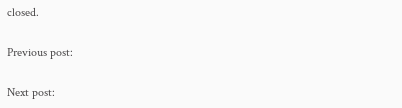closed.

Previous post:

Next post: